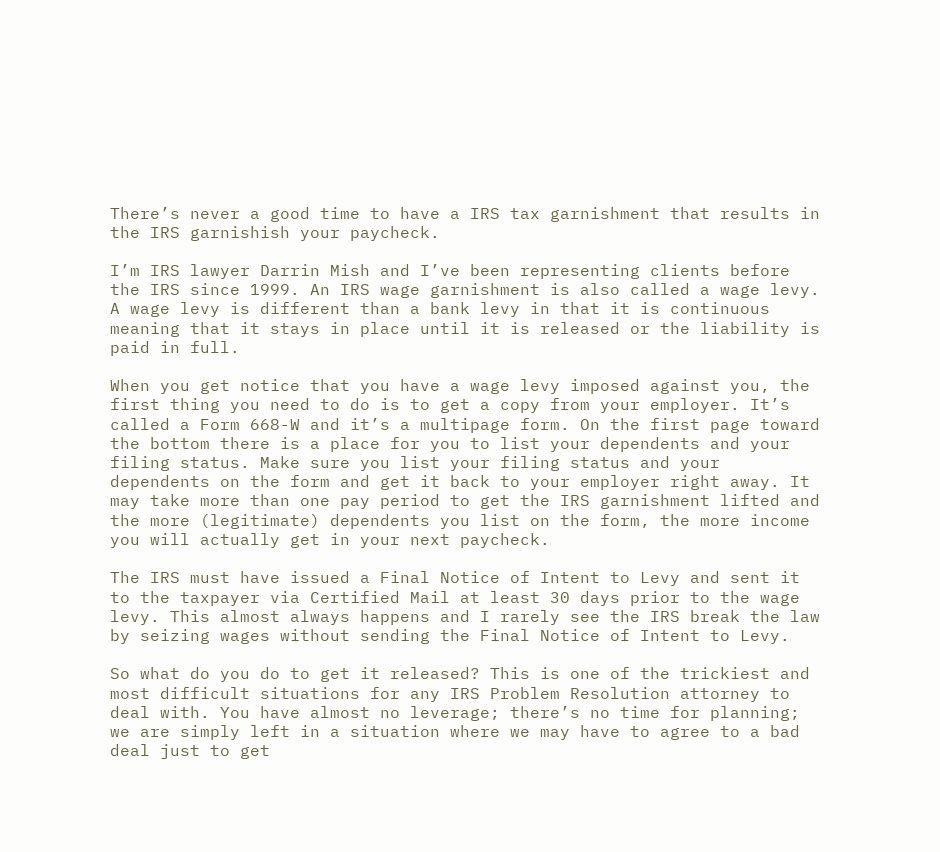There’s never a good time to have a IRS tax garnishment that results in the IRS garnishish your paycheck.

I’m IRS lawyer Darrin Mish and I’ve been representing clients before the IRS since 1999. An IRS wage garnishment is also called a wage levy. A wage levy is different than a bank levy in that it is continuous meaning that it stays in place until it is released or the liability is paid in full.

When you get notice that you have a wage levy imposed against you, the first thing you need to do is to get a copy from your employer. It’s called a Form 668-W and it’s a multipage form. On the first page toward the bottom there is a place for you to list your dependents and your filing status. Make sure you list your filing status and your dependents on the form and get it back to your employer right away. It may take more than one pay period to get the IRS garnishment lifted and the more (legitimate) dependents you list on the form, the more income you will actually get in your next paycheck.

The IRS must have issued a Final Notice of Intent to Levy and sent it to the taxpayer via Certified Mail at least 30 days prior to the wage levy. This almost always happens and I rarely see the IRS break the law by seizing wages without sending the Final Notice of Intent to Levy.

So what do you do to get it released? This is one of the trickiest and most difficult situations for any IRS Problem Resolution attorney to deal with. You have almost no leverage; there’s no time for planning; we are simply left in a situation where we may have to agree to a bad deal just to get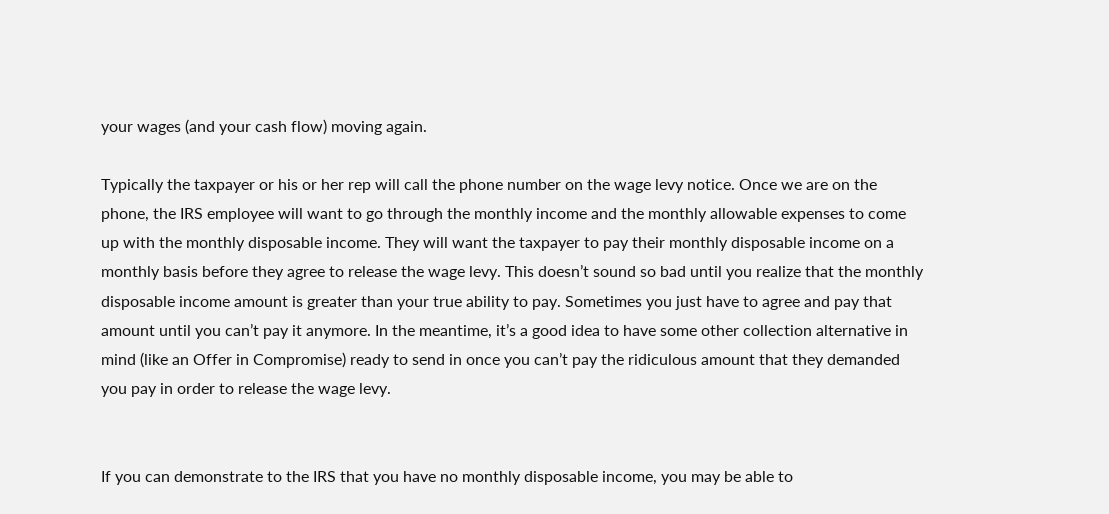your wages (and your cash flow) moving again.

Typically the taxpayer or his or her rep will call the phone number on the wage levy notice. Once we are on the phone, the IRS employee will want to go through the monthly income and the monthly allowable expenses to come up with the monthly disposable income. They will want the taxpayer to pay their monthly disposable income on a monthly basis before they agree to release the wage levy. This doesn’t sound so bad until you realize that the monthly disposable income amount is greater than your true ability to pay. Sometimes you just have to agree and pay that amount until you can’t pay it anymore. In the meantime, it’s a good idea to have some other collection alternative in mind (like an Offer in Compromise) ready to send in once you can’t pay the ridiculous amount that they demanded you pay in order to release the wage levy.


If you can demonstrate to the IRS that you have no monthly disposable income, you may be able to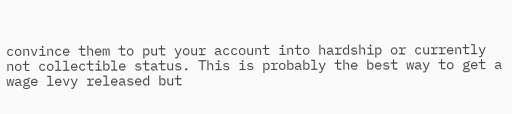convince them to put your account into hardship or currently not collectible status. This is probably the best way to get a wage levy released but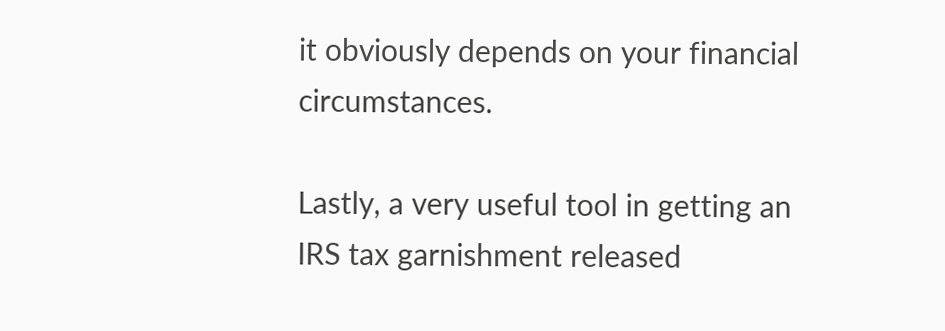it obviously depends on your financial circumstances.

Lastly, a very useful tool in getting an IRS tax garnishment released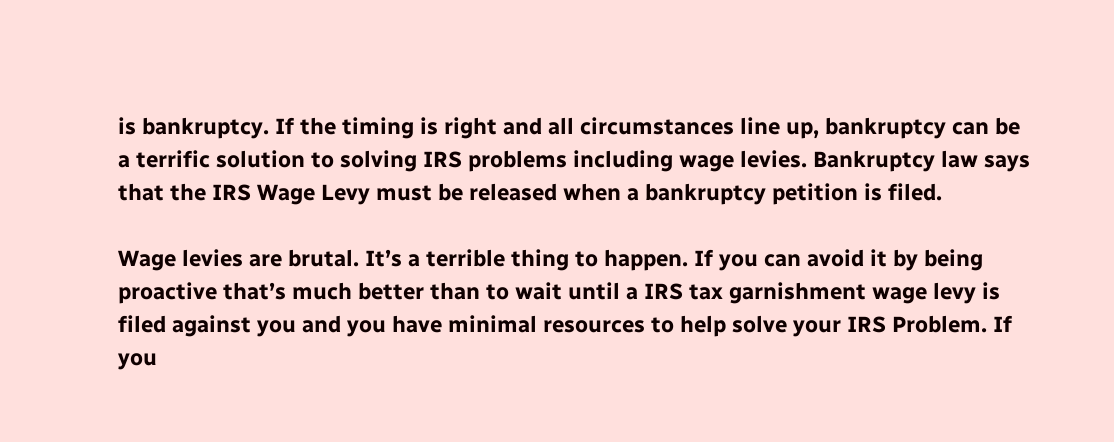is bankruptcy. If the timing is right and all circumstances line up, bankruptcy can be a terrific solution to solving IRS problems including wage levies. Bankruptcy law says that the IRS Wage Levy must be released when a bankruptcy petition is filed.

Wage levies are brutal. It’s a terrible thing to happen. If you can avoid it by being proactive that’s much better than to wait until a IRS tax garnishment wage levy is filed against you and you have minimal resources to help solve your IRS Problem. If you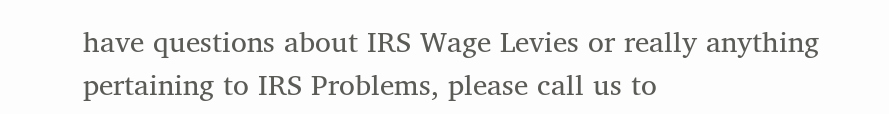have questions about IRS Wage Levies or really anything pertaining to IRS Problems, please call us to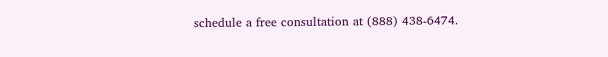schedule a free consultation at (888) 438-6474.